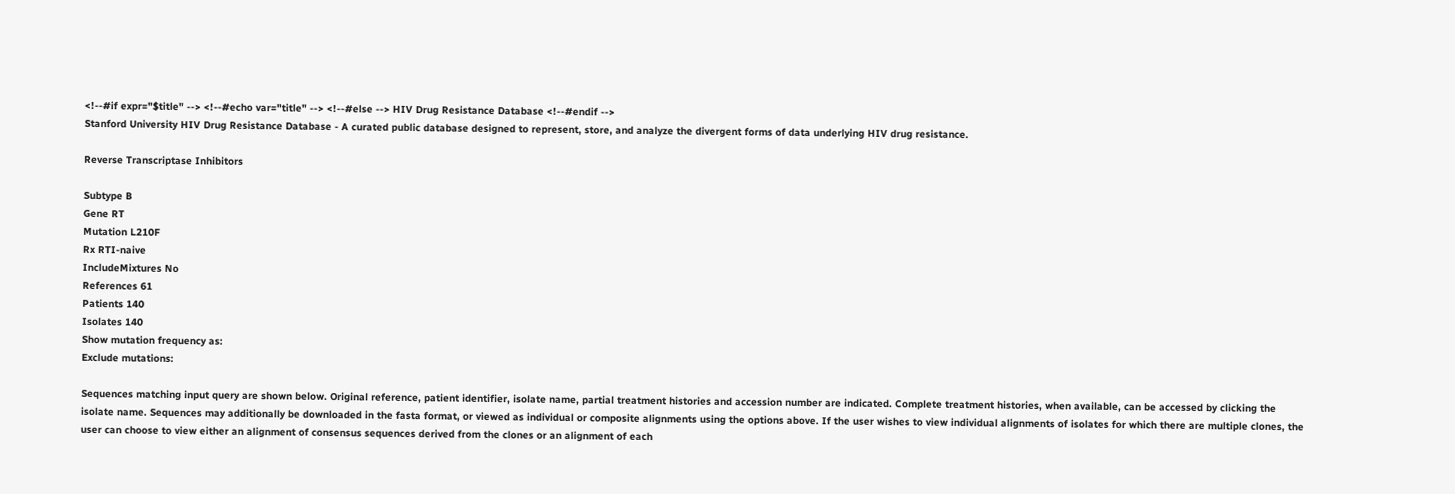<!--#if expr="$title" --> <!--#echo var="title" --> <!--#else --> HIV Drug Resistance Database <!--#endif -->
Stanford University HIV Drug Resistance Database - A curated public database designed to represent, store, and analyze the divergent forms of data underlying HIV drug resistance.

Reverse Transcriptase Inhibitors

Subtype B
Gene RT
Mutation L210F
Rx RTI-naive
IncludeMixtures No
References 61
Patients 140
Isolates 140
Show mutation frequency as:
Exclude mutations:

Sequences matching input query are shown below. Original reference, patient identifier, isolate name, partial treatment histories and accession number are indicated. Complete treatment histories, when available, can be accessed by clicking the isolate name. Sequences may additionally be downloaded in the fasta format, or viewed as individual or composite alignments using the options above. If the user wishes to view individual alignments of isolates for which there are multiple clones, the user can choose to view either an alignment of consensus sequences derived from the clones or an alignment of each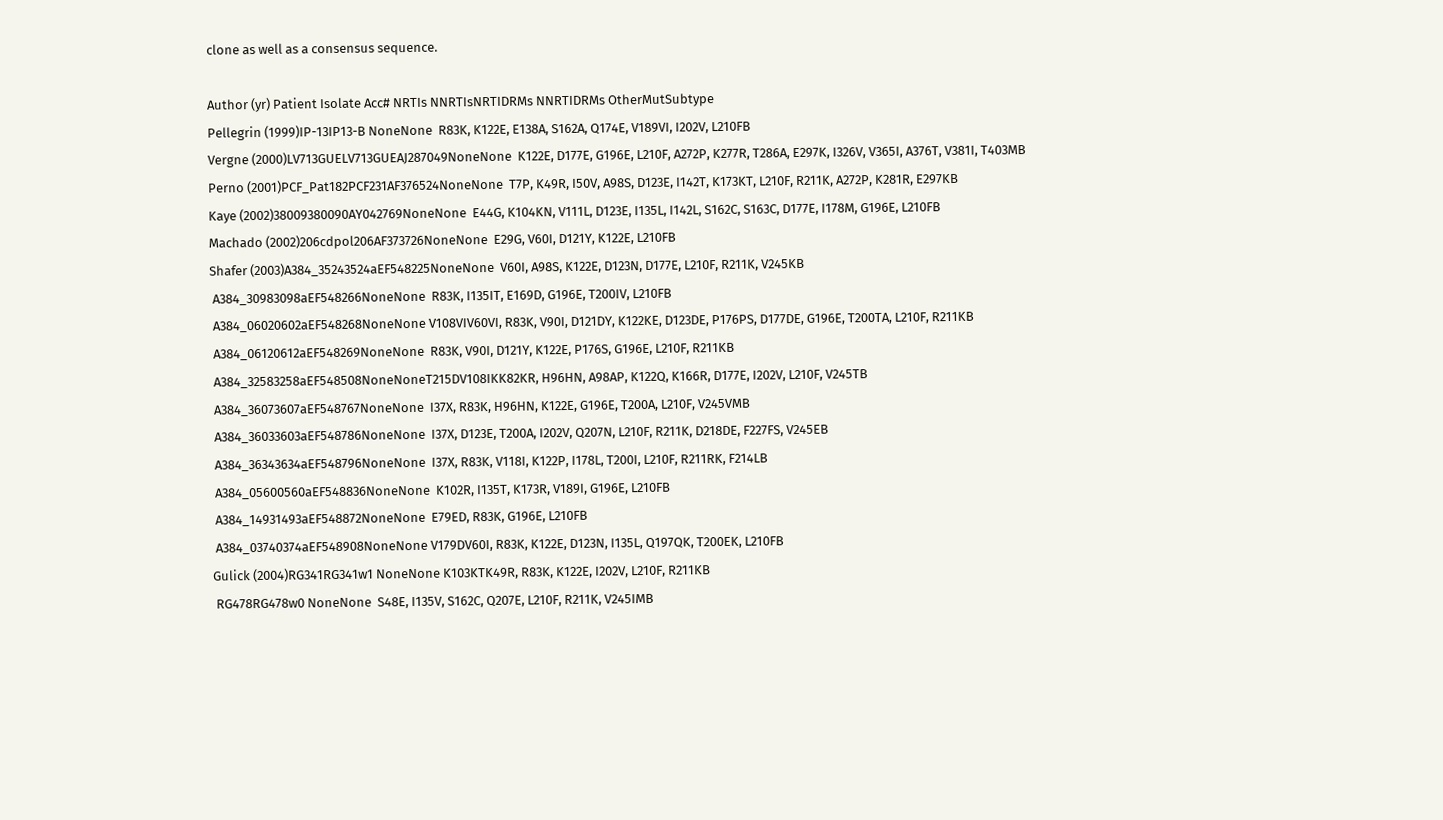clone as well as a consensus sequence.

Author (yr) Patient Isolate Acc# NRTIs NNRTIsNRTIDRMs NNRTIDRMs OtherMutSubtype
Pellegrin (1999)IP-13IP13-B NoneNone  R83K, K122E, E138A, S162A, Q174E, V189VI, I202V, L210FB
Vergne (2000)LV713GUELV713GUEAJ287049NoneNone  K122E, D177E, G196E, L210F, A272P, K277R, T286A, E297K, I326V, V365I, A376T, V381I, T403MB
Perno (2001)PCF_Pat182PCF231AF376524NoneNone  T7P, K49R, I50V, A98S, D123E, I142T, K173KT, L210F, R211K, A272P, K281R, E297KB
Kaye (2002)38009380090AY042769NoneNone  E44G, K104KN, V111L, D123E, I135L, I142L, S162C, S163C, D177E, I178M, G196E, L210FB
Machado (2002)206cdpol206AF373726NoneNone  E29G, V60I, D121Y, K122E, L210FB
Shafer (2003)A384_35243524aEF548225NoneNone  V60I, A98S, K122E, D123N, D177E, L210F, R211K, V245KB
 A384_30983098aEF548266NoneNone  R83K, I135IT, E169D, G196E, T200IV, L210FB
 A384_06020602aEF548268NoneNone V108VIV60VI, R83K, V90I, D121DY, K122KE, D123DE, P176PS, D177DE, G196E, T200TA, L210F, R211KB
 A384_06120612aEF548269NoneNone  R83K, V90I, D121Y, K122E, P176S, G196E, L210F, R211KB
 A384_32583258aEF548508NoneNoneT215DV108IKK82KR, H96HN, A98AP, K122Q, K166R, D177E, I202V, L210F, V245TB
 A384_36073607aEF548767NoneNone  I37X, R83K, H96HN, K122E, G196E, T200A, L210F, V245VMB
 A384_36033603aEF548786NoneNone  I37X, D123E, T200A, I202V, Q207N, L210F, R211K, D218DE, F227FS, V245EB
 A384_36343634aEF548796NoneNone  I37X, R83K, V118I, K122P, I178L, T200I, L210F, R211RK, F214LB
 A384_05600560aEF548836NoneNone  K102R, I135T, K173R, V189I, G196E, L210FB
 A384_14931493aEF548872NoneNone  E79ED, R83K, G196E, L210FB
 A384_03740374aEF548908NoneNone V179DV60I, R83K, K122E, D123N, I135L, Q197QK, T200EK, L210FB
Gulick (2004)RG341RG341w1 NoneNone K103KTK49R, R83K, K122E, I202V, L210F, R211KB
 RG478RG478w0 NoneNone  S48E, I135V, S162C, Q207E, L210F, R211K, V245IMB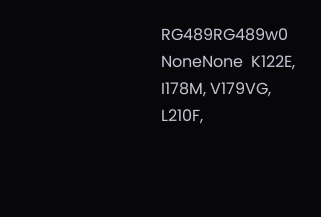RG489RG489w0 NoneNone  K122E, I178M, V179VG, L210F,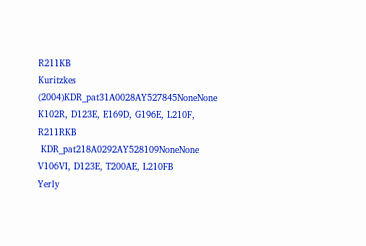R211KB
Kuritzkes (2004)KDR_pat31A0028AY527845NoneNone  K102R, D123E, E169D, G196E, L210F, R211RKB
 KDR_pat218A0292AY528109NoneNone  V106VI, D123E, T200AE, L210FB
Yerly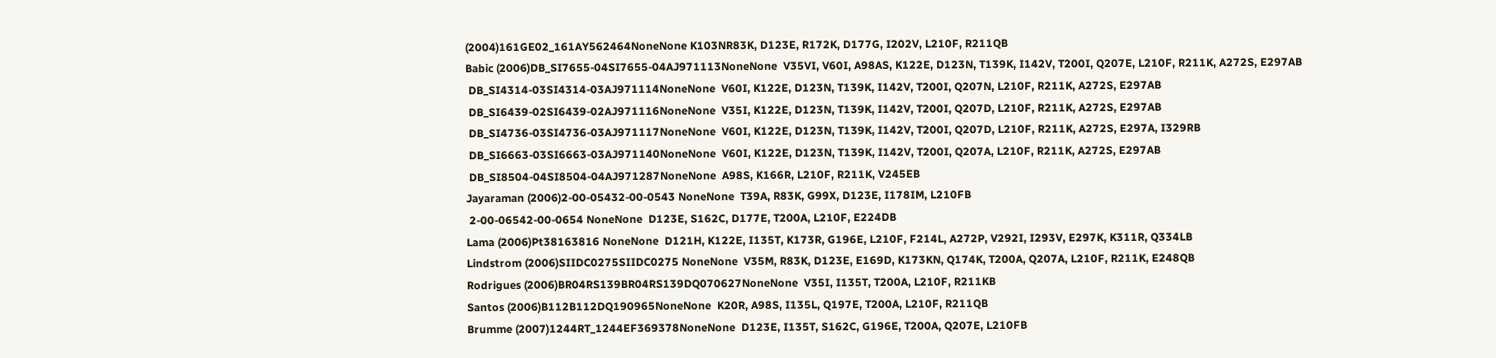(2004)161GE02_161AY562464NoneNone K103NR83K, D123E, R172K, D177G, I202V, L210F, R211QB
Babic (2006)DB_SI7655-04SI7655-04AJ971113NoneNone  V35VI, V60I, A98AS, K122E, D123N, T139K, I142V, T200I, Q207E, L210F, R211K, A272S, E297AB
 DB_SI4314-03SI4314-03AJ971114NoneNone  V60I, K122E, D123N, T139K, I142V, T200I, Q207N, L210F, R211K, A272S, E297AB
 DB_SI6439-02SI6439-02AJ971116NoneNone  V35I, K122E, D123N, T139K, I142V, T200I, Q207D, L210F, R211K, A272S, E297AB
 DB_SI4736-03SI4736-03AJ971117NoneNone  V60I, K122E, D123N, T139K, I142V, T200I, Q207D, L210F, R211K, A272S, E297A, I329RB
 DB_SI6663-03SI6663-03AJ971140NoneNone  V60I, K122E, D123N, T139K, I142V, T200I, Q207A, L210F, R211K, A272S, E297AB
 DB_SI8504-04SI8504-04AJ971287NoneNone  A98S, K166R, L210F, R211K, V245EB
Jayaraman (2006)2-00-05432-00-0543 NoneNone  T39A, R83K, G99X, D123E, I178IM, L210FB
 2-00-06542-00-0654 NoneNone  D123E, S162C, D177E, T200A, L210F, E224DB
Lama (2006)Pt38163816 NoneNone  D121H, K122E, I135T, K173R, G196E, L210F, F214L, A272P, V292I, I293V, E297K, K311R, Q334LB
Lindstrom (2006)SIIDC0275SIIDC0275 NoneNone  V35M, R83K, D123E, E169D, K173KN, Q174K, T200A, Q207A, L210F, R211K, E248QB
Rodrigues (2006)BR04RS139BR04RS139DQ070627NoneNone  V35I, I135T, T200A, L210F, R211KB
Santos (2006)B112B112DQ190965NoneNone  K20R, A98S, I135L, Q197E, T200A, L210F, R211QB
Brumme (2007)1244RT_1244EF369378NoneNone  D123E, I135T, S162C, G196E, T200A, Q207E, L210FB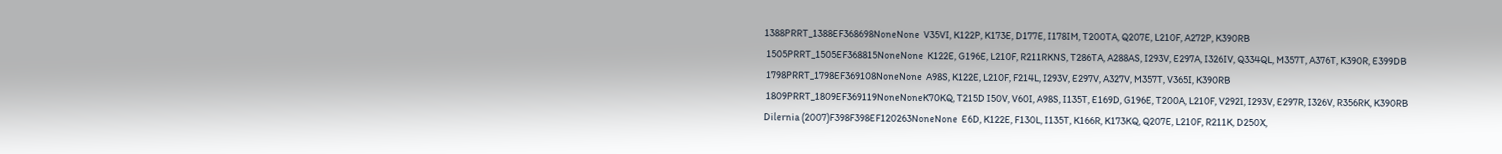1388PRRT_1388EF368698NoneNone  V35VI, K122P, K173E, D177E, I178IM, T200TA, Q207E, L210F, A272P, K390RB
 1505PRRT_1505EF368815NoneNone  K122E, G196E, L210F, R211RKNS, T286TA, A288AS, I293V, E297A, I326IV, Q334QL, M357T, A376T, K390R, E399DB
 1798PRRT_1798EF369108NoneNone  A98S, K122E, L210F, F214L, I293V, E297V, A327V, M357T, V365I, K390RB
 1809PRRT_1809EF369119NoneNoneK70KQ, T215D I50V, V60I, A98S, I135T, E169D, G196E, T200A, L210F, V292I, I293V, E297R, I326V, R356RK, K390RB
Dilernia (2007)F398F398EF120263NoneNone  E6D, K122E, F130L, I135T, K166R, K173KQ, Q207E, L210F, R211K, D250X,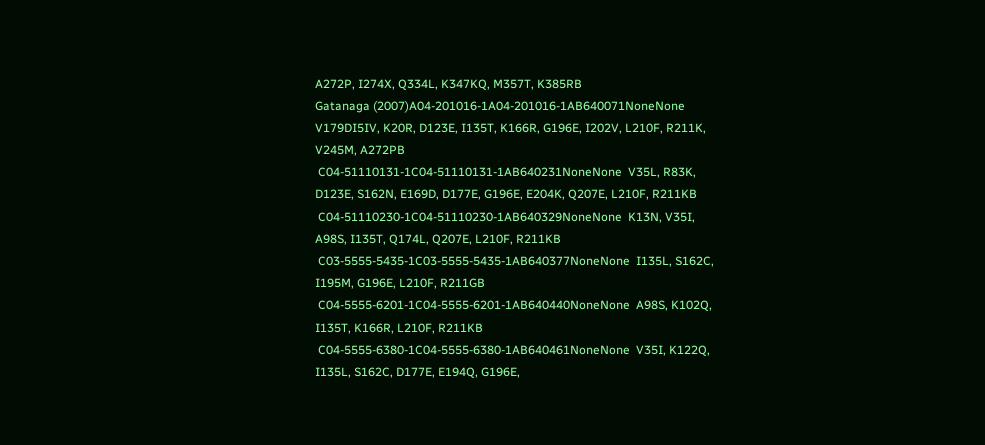A272P, I274X, Q334L, K347KQ, M357T, K385RB
Gatanaga (2007)A04-201016-1A04-201016-1AB640071NoneNone V179DI5IV, K20R, D123E, I135T, K166R, G196E, I202V, L210F, R211K, V245M, A272PB
 C04-51110131-1C04-51110131-1AB640231NoneNone  V35L, R83K, D123E, S162N, E169D, D177E, G196E, E204K, Q207E, L210F, R211KB
 C04-51110230-1C04-51110230-1AB640329NoneNone  K13N, V35I, A98S, I135T, Q174L, Q207E, L210F, R211KB
 C03-5555-5435-1C03-5555-5435-1AB640377NoneNone  I135L, S162C, I195M, G196E, L210F, R211GB
 C04-5555-6201-1C04-5555-6201-1AB640440NoneNone  A98S, K102Q, I135T, K166R, L210F, R211KB
 C04-5555-6380-1C04-5555-6380-1AB640461NoneNone  V35I, K122Q, I135L, S162C, D177E, E194Q, G196E,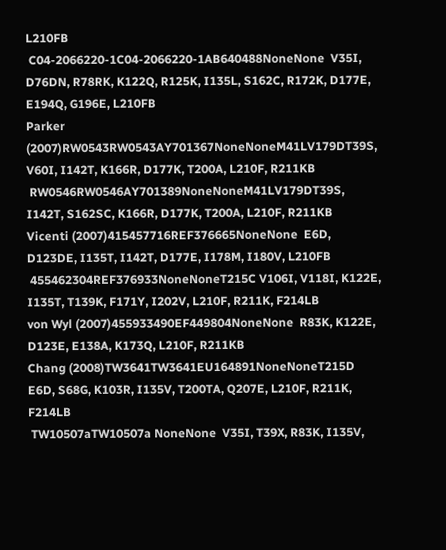L210FB
 C04-2066220-1C04-2066220-1AB640488NoneNone  V35I, D76DN, R78RK, K122Q, R125K, I135L, S162C, R172K, D177E, E194Q, G196E, L210FB
Parker (2007)RW0543RW0543AY701367NoneNoneM41LV179DT39S, V60I, I142T, K166R, D177K, T200A, L210F, R211KB
 RW0546RW0546AY701389NoneNoneM41LV179DT39S, I142T, S162SC, K166R, D177K, T200A, L210F, R211KB
Vicenti (2007)415457716REF376665NoneNone  E6D, D123DE, I135T, I142T, D177E, I178M, I180V, L210FB
 455462304REF376933NoneNoneT215C V106I, V118I, K122E, I135T, T139K, F171Y, I202V, L210F, R211K, F214LB
von Wyl (2007)455933490EF449804NoneNone  R83K, K122E, D123E, E138A, K173Q, L210F, R211KB
Chang (2008)TW3641TW3641EU164891NoneNoneT215D E6D, S68G, K103R, I135V, T200TA, Q207E, L210F, R211K, F214LB
 TW10507aTW10507a NoneNone  V35I, T39X, R83K, I135V,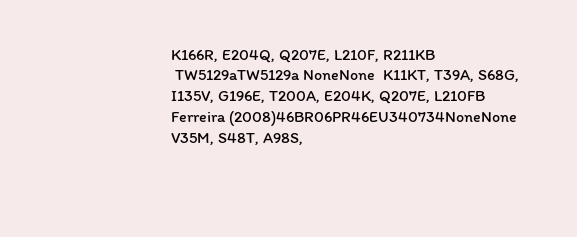K166R, E204Q, Q207E, L210F, R211KB
 TW5129aTW5129a NoneNone  K11KT, T39A, S68G, I135V, G196E, T200A, E204K, Q207E, L210FB
Ferreira (2008)46BR06PR46EU340734NoneNone  V35M, S48T, A98S,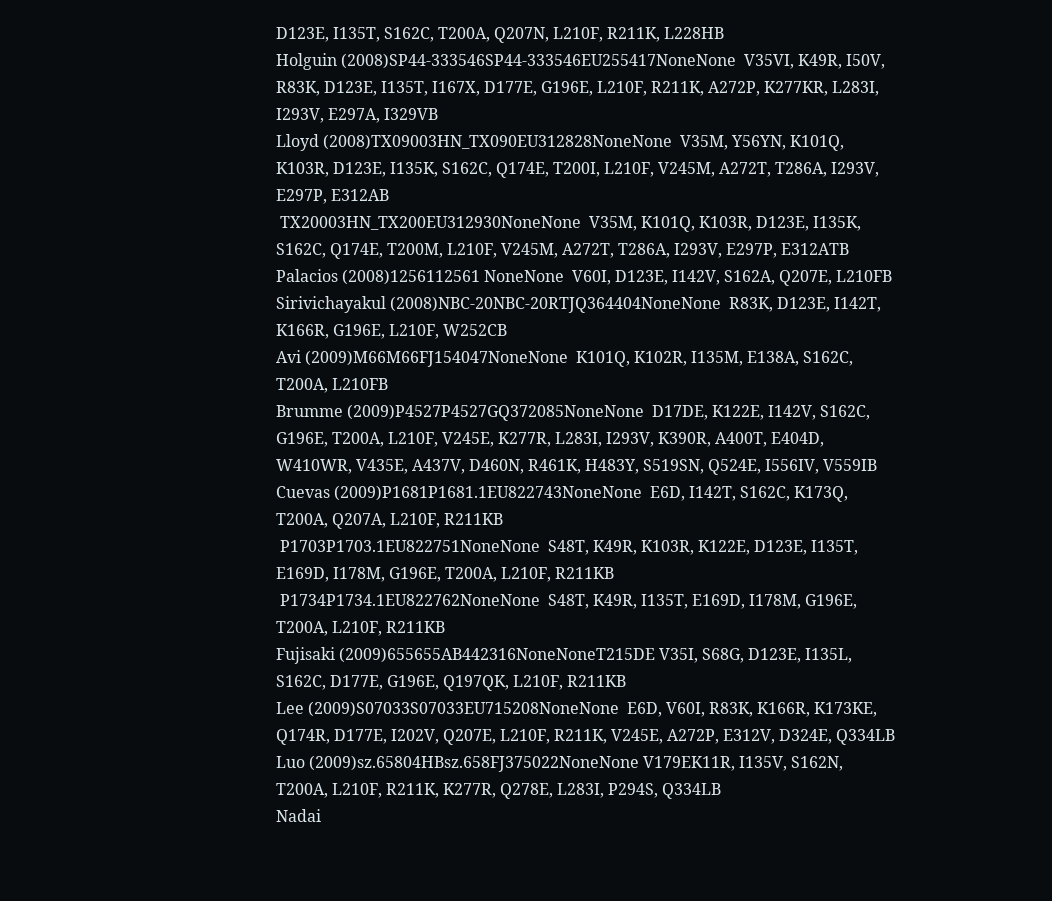D123E, I135T, S162C, T200A, Q207N, L210F, R211K, L228HB
Holguin (2008)SP44-333546SP44-333546EU255417NoneNone  V35VI, K49R, I50V, R83K, D123E, I135T, I167X, D177E, G196E, L210F, R211K, A272P, K277KR, L283I, I293V, E297A, I329VB
Lloyd (2008)TX09003HN_TX090EU312828NoneNone  V35M, Y56YN, K101Q, K103R, D123E, I135K, S162C, Q174E, T200I, L210F, V245M, A272T, T286A, I293V, E297P, E312AB
 TX20003HN_TX200EU312930NoneNone  V35M, K101Q, K103R, D123E, I135K, S162C, Q174E, T200M, L210F, V245M, A272T, T286A, I293V, E297P, E312ATB
Palacios (2008)1256112561 NoneNone  V60I, D123E, I142V, S162A, Q207E, L210FB
Sirivichayakul (2008)NBC-20NBC-20RTJQ364404NoneNone  R83K, D123E, I142T, K166R, G196E, L210F, W252CB
Avi (2009)M66M66FJ154047NoneNone  K101Q, K102R, I135M, E138A, S162C, T200A, L210FB
Brumme (2009)P4527P4527GQ372085NoneNone  D17DE, K122E, I142V, S162C, G196E, T200A, L210F, V245E, K277R, L283I, I293V, K390R, A400T, E404D, W410WR, V435E, A437V, D460N, R461K, H483Y, S519SN, Q524E, I556IV, V559IB
Cuevas (2009)P1681P1681.1EU822743NoneNone  E6D, I142T, S162C, K173Q, T200A, Q207A, L210F, R211KB
 P1703P1703.1EU822751NoneNone  S48T, K49R, K103R, K122E, D123E, I135T, E169D, I178M, G196E, T200A, L210F, R211KB
 P1734P1734.1EU822762NoneNone  S48T, K49R, I135T, E169D, I178M, G196E, T200A, L210F, R211KB
Fujisaki (2009)655655AB442316NoneNoneT215DE V35I, S68G, D123E, I135L, S162C, D177E, G196E, Q197QK, L210F, R211KB
Lee (2009)S07033S07033EU715208NoneNone  E6D, V60I, R83K, K166R, K173KE, Q174R, D177E, I202V, Q207E, L210F, R211K, V245E, A272P, E312V, D324E, Q334LB
Luo (2009)sz.65804HBsz.658FJ375022NoneNone V179EK11R, I135V, S162N, T200A, L210F, R211K, K277R, Q278E, L283I, P294S, Q334LB
Nadai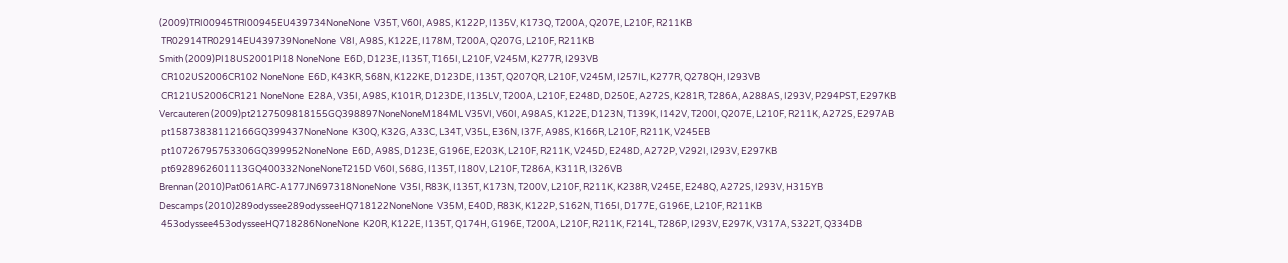(2009)TRI00945TRI00945EU439734NoneNone  V35T, V60I, A98S, K122P, I135V, K173Q, T200A, Q207E, L210F, R211KB
 TR02914TR02914EU439739NoneNone  V8I, A98S, K122E, I178M, T200A, Q207G, L210F, R211KB
Smith (2009)PI18US2001PI18 NoneNone  E6D, D123E, I135T, T165I, L210F, V245M, K277R, I293VB
 CR102US2006CR102 NoneNone  E6D, K43KR, S68N, K122KE, D123DE, I135T, Q207QR, L210F, V245M, I257IL, K277R, Q278QH, I293VB
 CR121US2006CR121 NoneNone  E28A, V35I, A98S, K101R, D123DE, I135LV, T200A, L210F, E248D, D250E, A272S, K281R, T286A, A288AS, I293V, P294PST, E297KB
Vercauteren (2009)pt2127509818155GQ398897NoneNoneM184ML V35VI, V60I, A98AS, K122E, D123N, T139K, I142V, T200I, Q207E, L210F, R211K, A272S, E297AB
 pt15873838112166GQ399437NoneNone  K30Q, K32G, A33C, L34T, V35L, E36N, I37F, A98S, K166R, L210F, R211K, V245EB
 pt10726795753306GQ399952NoneNone  E6D, A98S, D123E, G196E, E203K, L210F, R211K, V245D, E248D, A272P, V292I, I293V, E297KB
 pt6928962601113GQ400332NoneNoneT215D V60I, S68G, I135T, I180V, L210F, T286A, K311R, I326VB
Brennan (2010)Pat061ARC-A177JN697318NoneNone  V35I, R83K, I135T, K173N, T200V, L210F, R211K, K238R, V245E, E248Q, A272S, I293V, H315YB
Descamps (2010)289odyssee289odysseeHQ718122NoneNone  V35M, E40D, R83K, K122P, S162N, T165I, D177E, G196E, L210F, R211KB
 453odyssee453odysseeHQ718286NoneNone  K20R, K122E, I135T, Q174H, G196E, T200A, L210F, R211K, F214L, T286P, I293V, E297K, V317A, S322T, Q334DB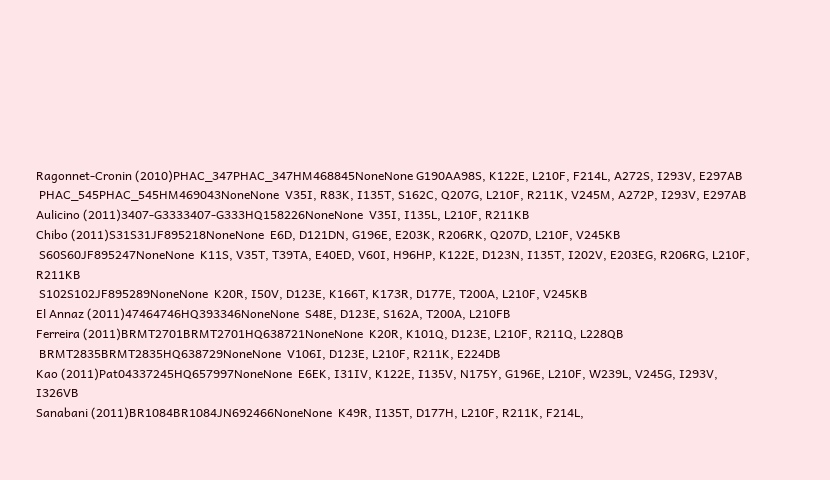Ragonnet-Cronin (2010)PHAC_347PHAC_347HM468845NoneNone G190AA98S, K122E, L210F, F214L, A272S, I293V, E297AB
 PHAC_545PHAC_545HM469043NoneNone  V35I, R83K, I135T, S162C, Q207G, L210F, R211K, V245M, A272P, I293V, E297AB
Aulicino (2011)3407-G3333407-G333HQ158226NoneNone  V35I, I135L, L210F, R211KB
Chibo (2011)S31S31JF895218NoneNone  E6D, D121DN, G196E, E203K, R206RK, Q207D, L210F, V245KB
 S60S60JF895247NoneNone  K11S, V35T, T39TA, E40ED, V60I, H96HP, K122E, D123N, I135T, I202V, E203EG, R206RG, L210F, R211KB
 S102S102JF895289NoneNone  K20R, I50V, D123E, K166T, K173R, D177E, T200A, L210F, V245KB
El Annaz (2011)47464746HQ393346NoneNone  S48E, D123E, S162A, T200A, L210FB
Ferreira (2011)BRMT2701BRMT2701HQ638721NoneNone  K20R, K101Q, D123E, L210F, R211Q, L228QB
 BRMT2835BRMT2835HQ638729NoneNone  V106I, D123E, L210F, R211K, E224DB
Kao (2011)Pat04337245HQ657997NoneNone  E6EK, I31IV, K122E, I135V, N175Y, G196E, L210F, W239L, V245G, I293V, I326VB
Sanabani (2011)BR1084BR1084JN692466NoneNone  K49R, I135T, D177H, L210F, R211K, F214L,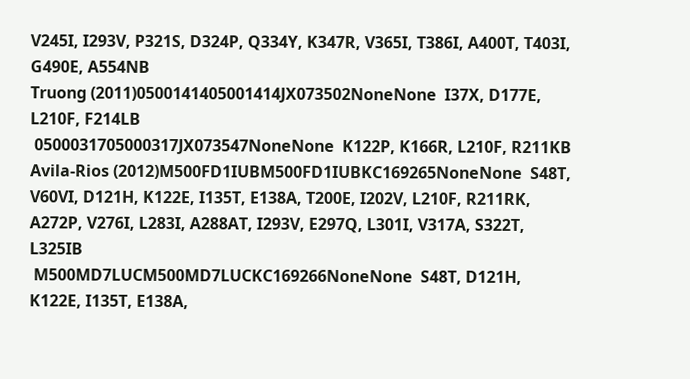V245I, I293V, P321S, D324P, Q334Y, K347R, V365I, T386I, A400T, T403I, G490E, A554NB
Truong (2011)0500141405001414JX073502NoneNone  I37X, D177E, L210F, F214LB
 0500031705000317JX073547NoneNone  K122P, K166R, L210F, R211KB
Avila-Rios (2012)M500FD1IUBM500FD1IUBKC169265NoneNone  S48T, V60VI, D121H, K122E, I135T, E138A, T200E, I202V, L210F, R211RK, A272P, V276I, L283I, A288AT, I293V, E297Q, L301I, V317A, S322T, L325IB
 M500MD7LUCM500MD7LUCKC169266NoneNone  S48T, D121H, K122E, I135T, E138A,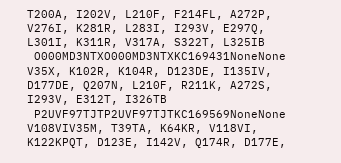T200A, I202V, L210F, F214FL, A272P, V276I, K281R, L283I, I293V, E297Q, L301I, K311R, V317A, S322T, L325IB
 O000MD3NTXO000MD3NTXKC169431NoneNone  V35X, K102R, K104R, D123DE, I135IV, D177DE, Q207N, L210F, R211K, A272S, I293V, E312T, I326TB
 P2UVF97TJTP2UVF97TJTKC169569NoneNone V108VIV35M, T39TA, K64KR, V118VI, K122KPQT, D123E, I142V, Q174R, D177E,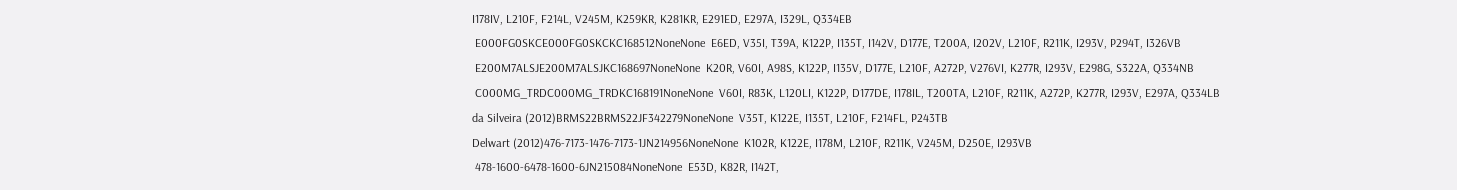I178IV, L210F, F214L, V245M, K259KR, K281KR, E291ED, E297A, I329L, Q334EB
 E000FG0SKCE000FG0SKCKC168512NoneNone  E6ED, V35I, T39A, K122P, I135T, I142V, D177E, T200A, I202V, L210F, R211K, I293V, P294T, I326VB
 E200M7ALSJE200M7ALSJKC168697NoneNone  K20R, V60I, A98S, K122P, I135V, D177E, L210F, A272P, V276VI, K277R, I293V, E298G, S322A, Q334NB
 C000MG_TRDC000MG_TRDKC168191NoneNone  V60I, R83K, L120LI, K122P, D177DE, I178IL, T200TA, L210F, R211K, A272P, K277R, I293V, E297A, Q334LB
da Silveira (2012)BRMS22BRMS22JF342279NoneNone  V35T, K122E, I135T, L210F, F214FL, P243TB
Delwart (2012)476-7173-1476-7173-1JN214956NoneNone  K102R, K122E, I178M, L210F, R211K, V245M, D250E, I293VB
 478-1600-6478-1600-6JN215084NoneNone  E53D, K82R, I142T,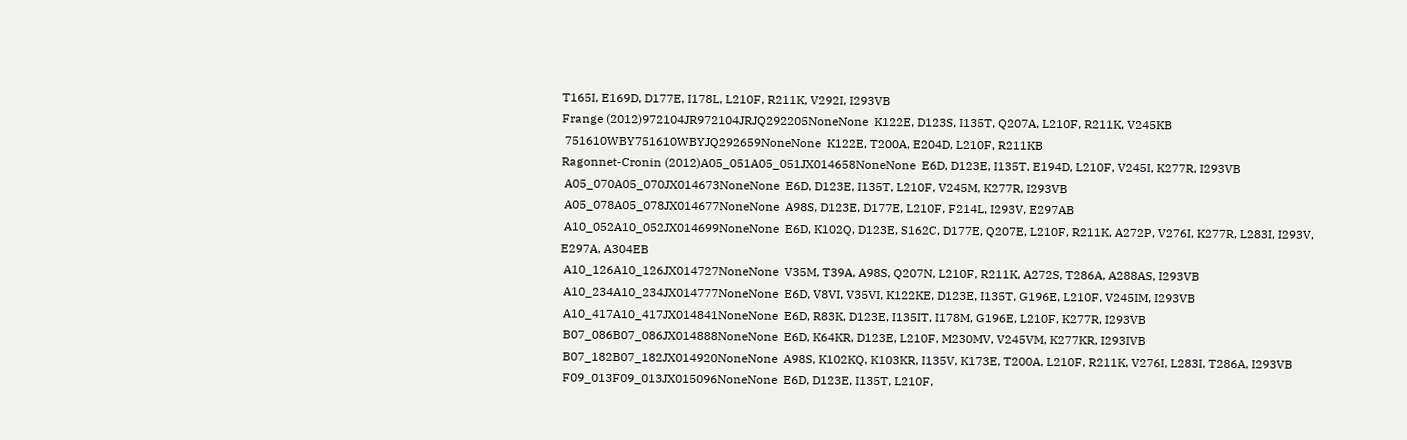T165I, E169D, D177E, I178L, L210F, R211K, V292I, I293VB
Frange (2012)972104JR972104JRJQ292205NoneNone  K122E, D123S, I135T, Q207A, L210F, R211K, V245KB
 751610WBY751610WBYJQ292659NoneNone  K122E, T200A, E204D, L210F, R211KB
Ragonnet-Cronin (2012)A05_051A05_051JX014658NoneNone  E6D, D123E, I135T, E194D, L210F, V245I, K277R, I293VB
 A05_070A05_070JX014673NoneNone  E6D, D123E, I135T, L210F, V245M, K277R, I293VB
 A05_078A05_078JX014677NoneNone  A98S, D123E, D177E, L210F, F214L, I293V, E297AB
 A10_052A10_052JX014699NoneNone  E6D, K102Q, D123E, S162C, D177E, Q207E, L210F, R211K, A272P, V276I, K277R, L283I, I293V, E297A, A304EB
 A10_126A10_126JX014727NoneNone  V35M, T39A, A98S, Q207N, L210F, R211K, A272S, T286A, A288AS, I293VB
 A10_234A10_234JX014777NoneNone  E6D, V8VI, V35VI, K122KE, D123E, I135T, G196E, L210F, V245IM, I293VB
 A10_417A10_417JX014841NoneNone  E6D, R83K, D123E, I135IT, I178M, G196E, L210F, K277R, I293VB
 B07_086B07_086JX014888NoneNone  E6D, K64KR, D123E, L210F, M230MV, V245VM, K277KR, I293IVB
 B07_182B07_182JX014920NoneNone  A98S, K102KQ, K103KR, I135V, K173E, T200A, L210F, R211K, V276I, L283I, T286A, I293VB
 F09_013F09_013JX015096NoneNone  E6D, D123E, I135T, L210F,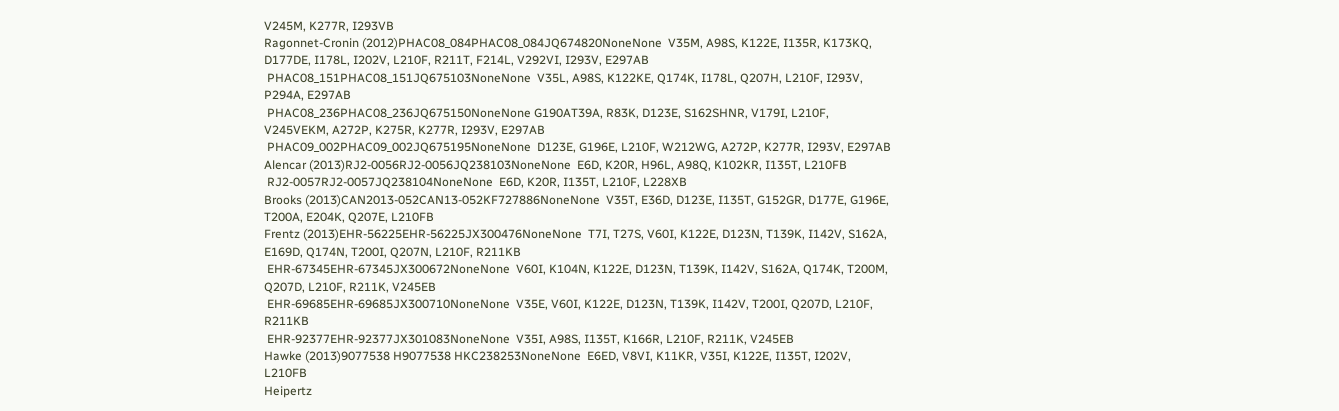V245M, K277R, I293VB
Ragonnet-Cronin (2012)PHAC08_084PHAC08_084JQ674820NoneNone  V35M, A98S, K122E, I135R, K173KQ, D177DE, I178L, I202V, L210F, R211T, F214L, V292VI, I293V, E297AB
 PHAC08_151PHAC08_151JQ675103NoneNone  V35L, A98S, K122KE, Q174K, I178L, Q207H, L210F, I293V, P294A, E297AB
 PHAC08_236PHAC08_236JQ675150NoneNone G190AT39A, R83K, D123E, S162SHNR, V179I, L210F, V245VEKM, A272P, K275R, K277R, I293V, E297AB
 PHAC09_002PHAC09_002JQ675195NoneNone  D123E, G196E, L210F, W212WG, A272P, K277R, I293V, E297AB
Alencar (2013)RJ2-0056RJ2-0056JQ238103NoneNone  E6D, K20R, H96L, A98Q, K102KR, I135T, L210FB
 RJ2-0057RJ2-0057JQ238104NoneNone  E6D, K20R, I135T, L210F, L228XB
Brooks (2013)CAN2013-052CAN13-052KF727886NoneNone  V35T, E36D, D123E, I135T, G152GR, D177E, G196E, T200A, E204K, Q207E, L210FB
Frentz (2013)EHR-56225EHR-56225JX300476NoneNone  T7I, T27S, V60I, K122E, D123N, T139K, I142V, S162A, E169D, Q174N, T200I, Q207N, L210F, R211KB
 EHR-67345EHR-67345JX300672NoneNone  V60I, K104N, K122E, D123N, T139K, I142V, S162A, Q174K, T200M, Q207D, L210F, R211K, V245EB
 EHR-69685EHR-69685JX300710NoneNone  V35E, V60I, K122E, D123N, T139K, I142V, T200I, Q207D, L210F, R211KB
 EHR-92377EHR-92377JX301083NoneNone  V35I, A98S, I135T, K166R, L210F, R211K, V245EB
Hawke (2013)9077538 H9077538 HKC238253NoneNone  E6ED, V8VI, K11KR, V35I, K122E, I135T, I202V, L210FB
Heipertz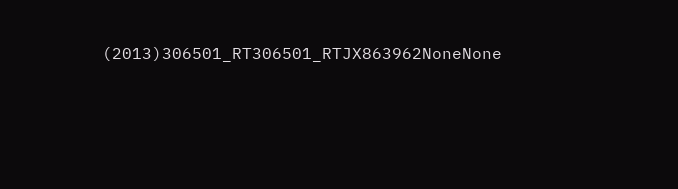(2013)306501_RT306501_RTJX863962NoneNone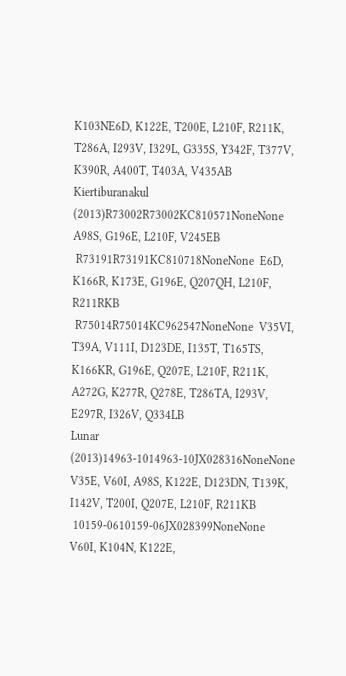K103NE6D, K122E, T200E, L210F, R211K, T286A, I293V, I329L, G335S, Y342F, T377V, K390R, A400T, T403A, V435AB
Kiertiburanakul (2013)R73002R73002KC810571NoneNone  A98S, G196E, L210F, V245EB
 R73191R73191KC810718NoneNone  E6D, K166R, K173E, G196E, Q207QH, L210F, R211RKB
 R75014R75014KC962547NoneNone  V35VI, T39A, V111I, D123DE, I135T, T165TS, K166KR, G196E, Q207E, L210F, R211K, A272G, K277R, Q278E, T286TA, I293V, E297R, I326V, Q334LB
Lunar (2013)14963-1014963-10JX028316NoneNone  V35E, V60I, A98S, K122E, D123DN, T139K, I142V, T200I, Q207E, L210F, R211KB
 10159-0610159-06JX028399NoneNone  V60I, K104N, K122E,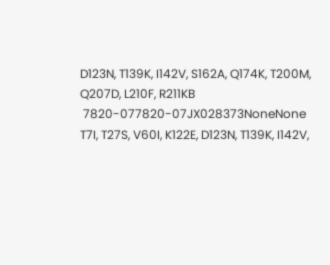D123N, T139K, I142V, S162A, Q174K, T200M, Q207D, L210F, R211KB
 7820-077820-07JX028373NoneNone  T7I, T27S, V60I, K122E, D123N, T139K, I142V,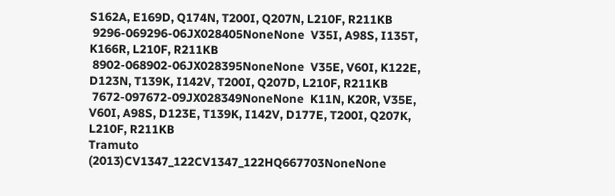S162A, E169D, Q174N, T200I, Q207N, L210F, R211KB
 9296-069296-06JX028405NoneNone  V35I, A98S, I135T, K166R, L210F, R211KB
 8902-068902-06JX028395NoneNone  V35E, V60I, K122E, D123N, T139K, I142V, T200I, Q207D, L210F, R211KB
 7672-097672-09JX028349NoneNone  K11N, K20R, V35E, V60I, A98S, D123E, T139K, I142V, D177E, T200I, Q207K, L210F, R211KB
Tramuto (2013)CV1347_122CV1347_122HQ667703NoneNone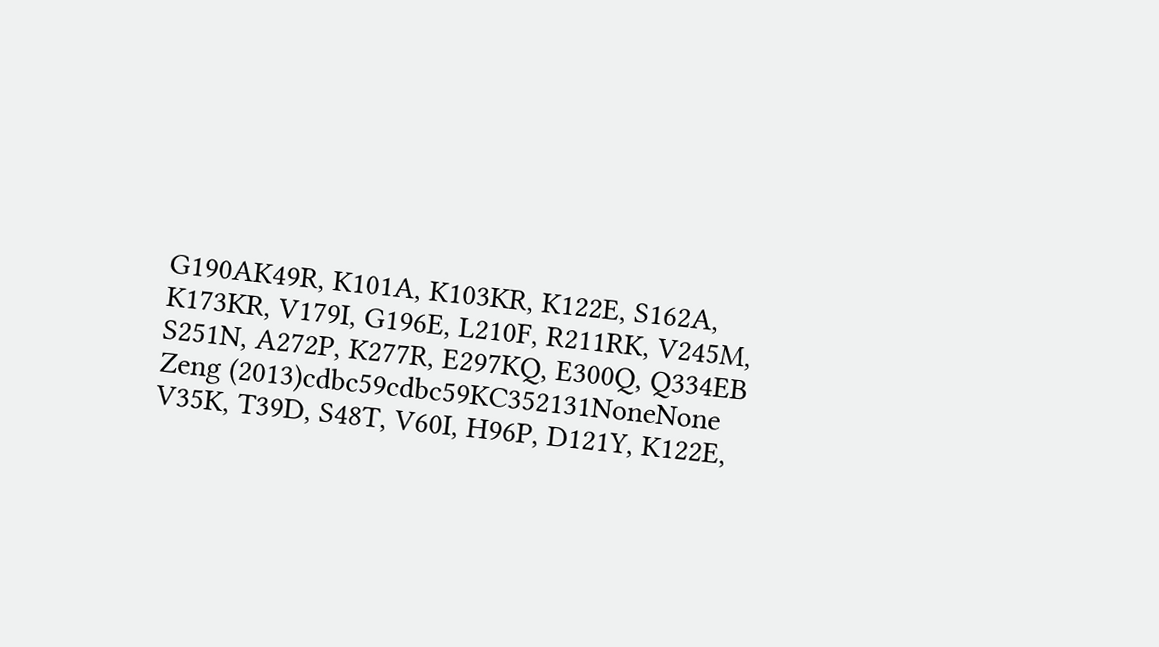G190AK49R, K101A, K103KR, K122E, S162A, K173KR, V179I, G196E, L210F, R211RK, V245M, S251N, A272P, K277R, E297KQ, E300Q, Q334EB
Zeng (2013)cdbc59cdbc59KC352131NoneNone  V35K, T39D, S48T, V60I, H96P, D121Y, K122E,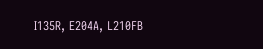I135R, E204A, L210FB